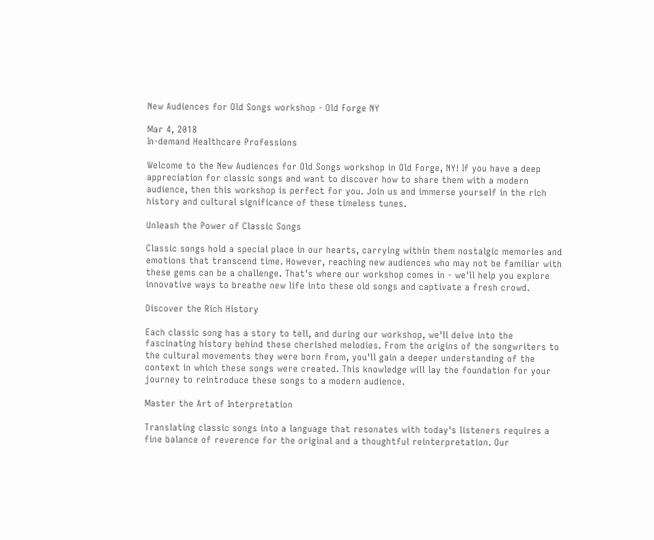New Audiences for Old Songs workshop - Old Forge NY

Mar 4, 2018
In-demand Healthcare Professions

Welcome to the New Audiences for Old Songs workshop in Old Forge, NY! If you have a deep appreciation for classic songs and want to discover how to share them with a modern audience, then this workshop is perfect for you. Join us and immerse yourself in the rich history and cultural significance of these timeless tunes.

Unleash the Power of Classic Songs

Classic songs hold a special place in our hearts, carrying within them nostalgic memories and emotions that transcend time. However, reaching new audiences who may not be familiar with these gems can be a challenge. That's where our workshop comes in - we'll help you explore innovative ways to breathe new life into these old songs and captivate a fresh crowd.

Discover the Rich History

Each classic song has a story to tell, and during our workshop, we'll delve into the fascinating history behind these cherished melodies. From the origins of the songwriters to the cultural movements they were born from, you'll gain a deeper understanding of the context in which these songs were created. This knowledge will lay the foundation for your journey to reintroduce these songs to a modern audience.

Master the Art of Interpretation

Translating classic songs into a language that resonates with today's listeners requires a fine balance of reverence for the original and a thoughtful reinterpretation. Our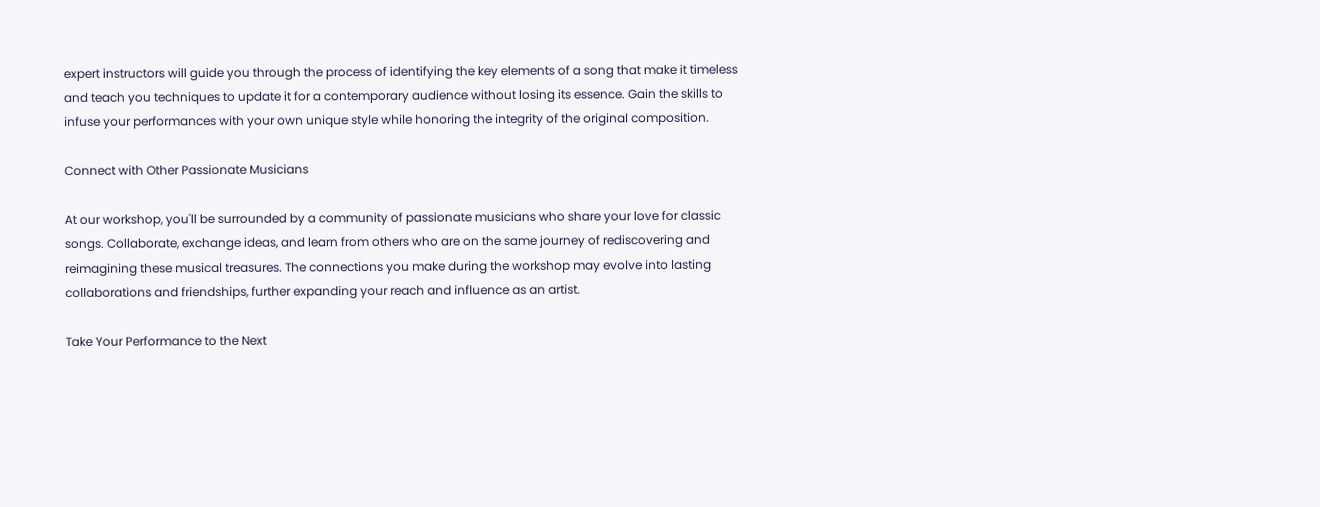expert instructors will guide you through the process of identifying the key elements of a song that make it timeless and teach you techniques to update it for a contemporary audience without losing its essence. Gain the skills to infuse your performances with your own unique style while honoring the integrity of the original composition.

Connect with Other Passionate Musicians

At our workshop, you'll be surrounded by a community of passionate musicians who share your love for classic songs. Collaborate, exchange ideas, and learn from others who are on the same journey of rediscovering and reimagining these musical treasures. The connections you make during the workshop may evolve into lasting collaborations and friendships, further expanding your reach and influence as an artist.

Take Your Performance to the Next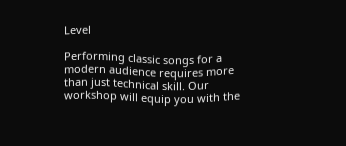Level

Performing classic songs for a modern audience requires more than just technical skill. Our workshop will equip you with the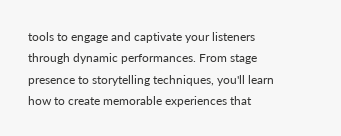tools to engage and captivate your listeners through dynamic performances. From stage presence to storytelling techniques, you'll learn how to create memorable experiences that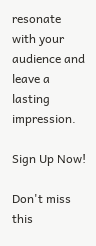resonate with your audience and leave a lasting impression.

Sign Up Now!

Don't miss this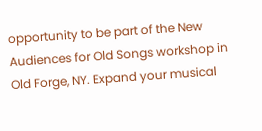opportunity to be part of the New Audiences for Old Songs workshop in Old Forge, NY. Expand your musical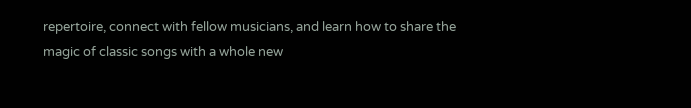repertoire, connect with fellow musicians, and learn how to share the magic of classic songs with a whole new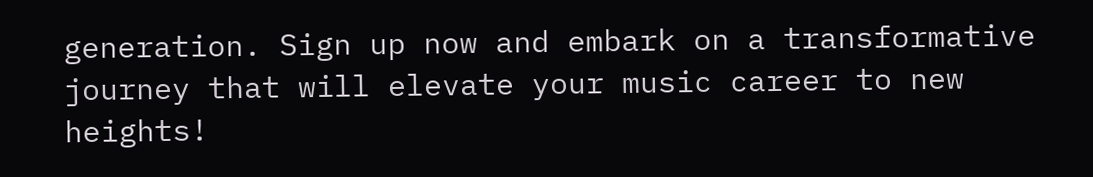generation. Sign up now and embark on a transformative journey that will elevate your music career to new heights!